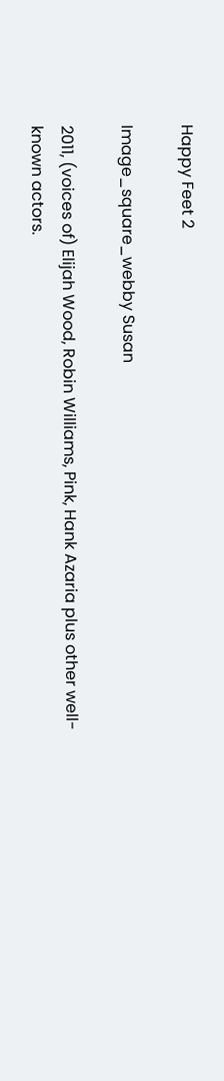Happy Feet 2

Image_square_webby Susan

2011, (voices of) Elijah Wood, Robin Williams, Pink, Hank Azaria plus other well-known actors.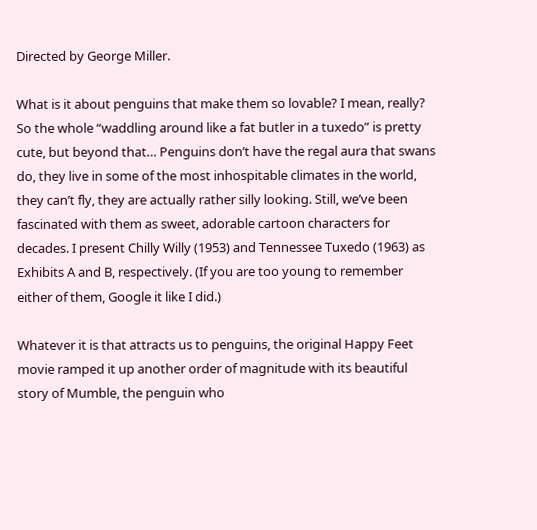Directed by George Miller.

What is it about penguins that make them so lovable? I mean, really? So the whole “waddling around like a fat butler in a tuxedo” is pretty cute, but beyond that… Penguins don’t have the regal aura that swans do, they live in some of the most inhospitable climates in the world, they can’t fly, they are actually rather silly looking. Still, we’ve been fascinated with them as sweet, adorable cartoon characters for decades. I present Chilly Willy (1953) and Tennessee Tuxedo (1963) as Exhibits A and B, respectively. (If you are too young to remember either of them, Google it like I did.)

Whatever it is that attracts us to penguins, the original Happy Feet movie ramped it up another order of magnitude with its beautiful story of Mumble, the penguin who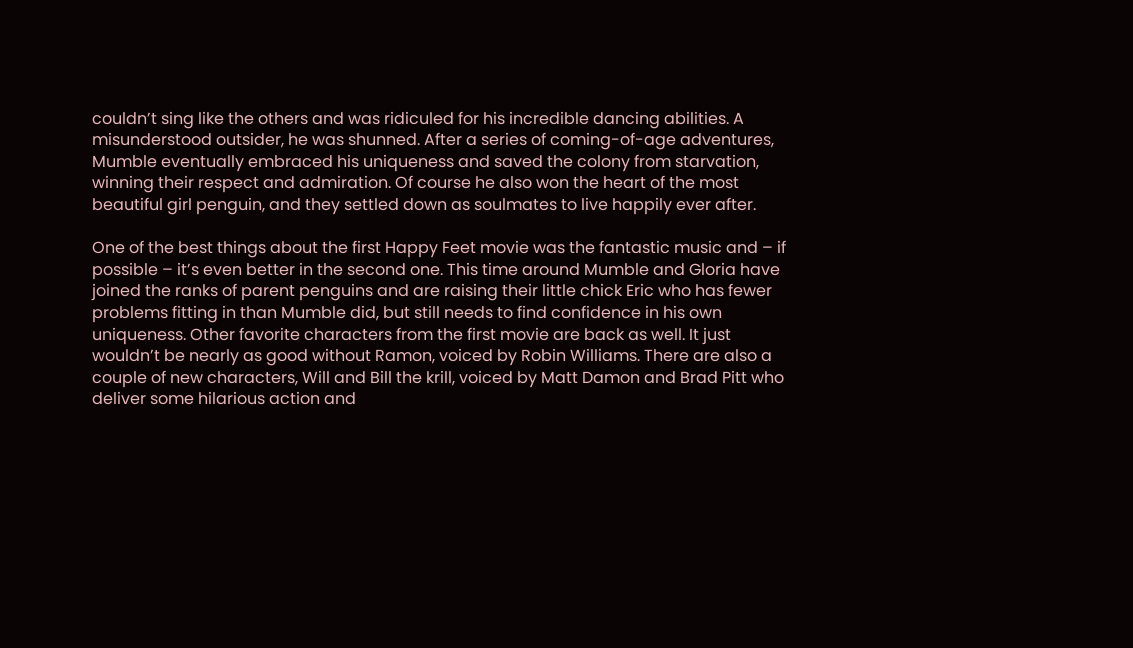couldn’t sing like the others and was ridiculed for his incredible dancing abilities. A misunderstood outsider, he was shunned. After a series of coming-of-age adventures, Mumble eventually embraced his uniqueness and saved the colony from starvation, winning their respect and admiration. Of course he also won the heart of the most beautiful girl penguin, and they settled down as soulmates to live happily ever after.

One of the best things about the first Happy Feet movie was the fantastic music and – if possible – it’s even better in the second one. This time around Mumble and Gloria have joined the ranks of parent penguins and are raising their little chick Eric who has fewer problems fitting in than Mumble did, but still needs to find confidence in his own uniqueness. Other favorite characters from the first movie are back as well. It just wouldn’t be nearly as good without Ramon, voiced by Robin Williams. There are also a couple of new characters, Will and Bill the krill, voiced by Matt Damon and Brad Pitt who deliver some hilarious action and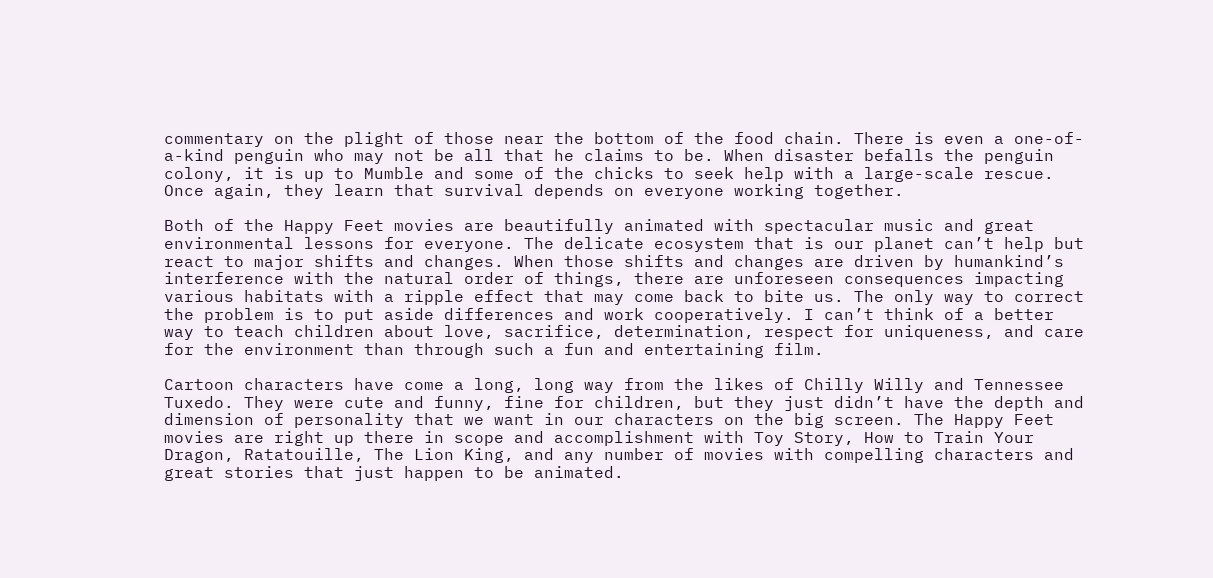commentary on the plight of those near the bottom of the food chain. There is even a one-of-a-kind penguin who may not be all that he claims to be. When disaster befalls the penguin colony, it is up to Mumble and some of the chicks to seek help with a large-scale rescue. Once again, they learn that survival depends on everyone working together.

Both of the Happy Feet movies are beautifully animated with spectacular music and great environmental lessons for everyone. The delicate ecosystem that is our planet can’t help but react to major shifts and changes. When those shifts and changes are driven by humankind’s interference with the natural order of things, there are unforeseen consequences impacting various habitats with a ripple effect that may come back to bite us. The only way to correct the problem is to put aside differences and work cooperatively. I can’t think of a better way to teach children about love, sacrifice, determination, respect for uniqueness, and care for the environment than through such a fun and entertaining film.

Cartoon characters have come a long, long way from the likes of Chilly Willy and Tennessee Tuxedo. They were cute and funny, fine for children, but they just didn’t have the depth and dimension of personality that we want in our characters on the big screen. The Happy Feet movies are right up there in scope and accomplishment with Toy Story, How to Train Your Dragon, Ratatouille, The Lion King, and any number of movies with compelling characters and great stories that just happen to be animated.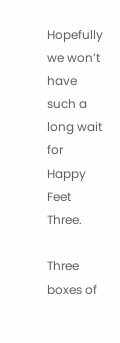Hopefully we won’t have such a long wait for Happy Feet Three.

Three boxes of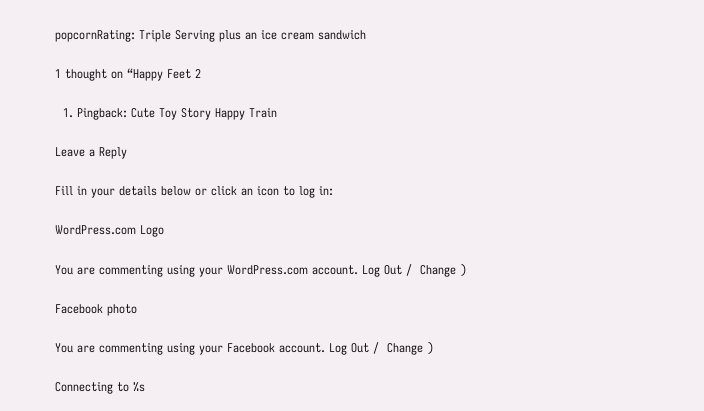popcornRating: Triple Serving plus an ice cream sandwich

1 thought on “Happy Feet 2

  1. Pingback: Cute Toy Story Happy Train

Leave a Reply

Fill in your details below or click an icon to log in:

WordPress.com Logo

You are commenting using your WordPress.com account. Log Out /  Change )

Facebook photo

You are commenting using your Facebook account. Log Out /  Change )

Connecting to %s